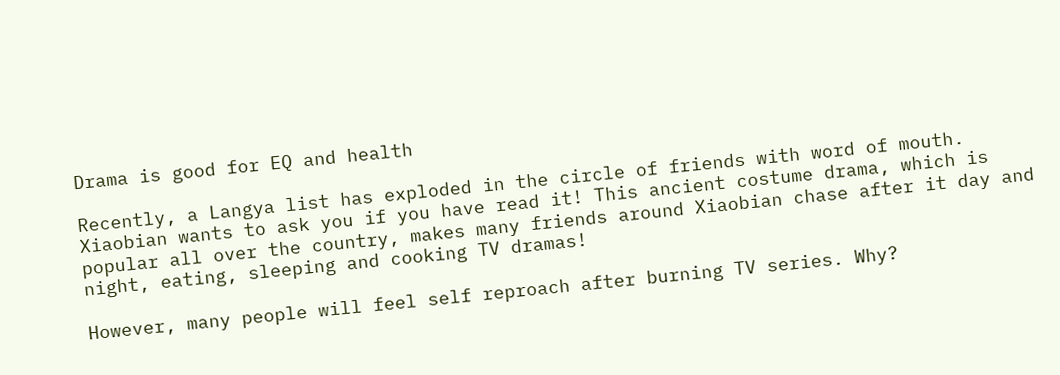Drama is good for EQ and health

Recently, a Langya list has exploded in the circle of friends with word of mouth. Xiaobian wants to ask you if you have read it! This ancient costume drama, which is popular all over the country, makes many friends around Xiaobian chase after it day and night, eating, sleeping and cooking TV dramas!

However, many people will feel self reproach after burning TV series. Why?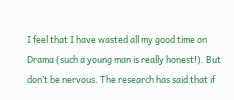I feel that I have wasted all my good time on Drama (such a young man is really honest!). But don’t be nervous. The research has said that if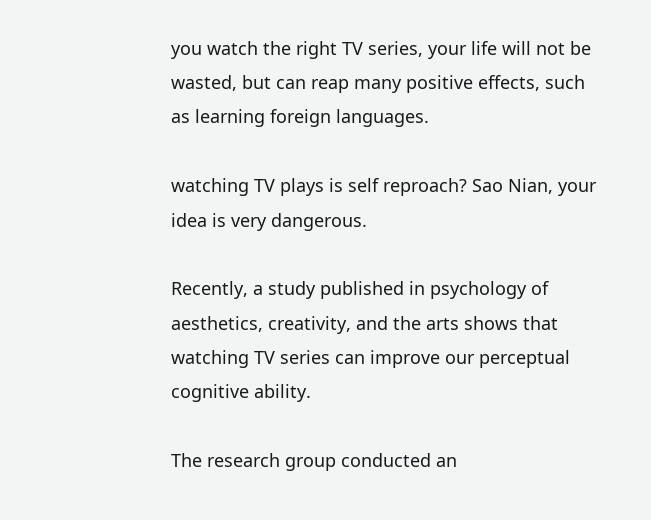you watch the right TV series, your life will not be wasted, but can reap many positive effects, such as learning foreign languages.

watching TV plays is self reproach? Sao Nian, your idea is very dangerous.

Recently, a study published in psychology of aesthetics, creativity, and the arts shows that watching TV series can improve our perceptual cognitive ability.

The research group conducted an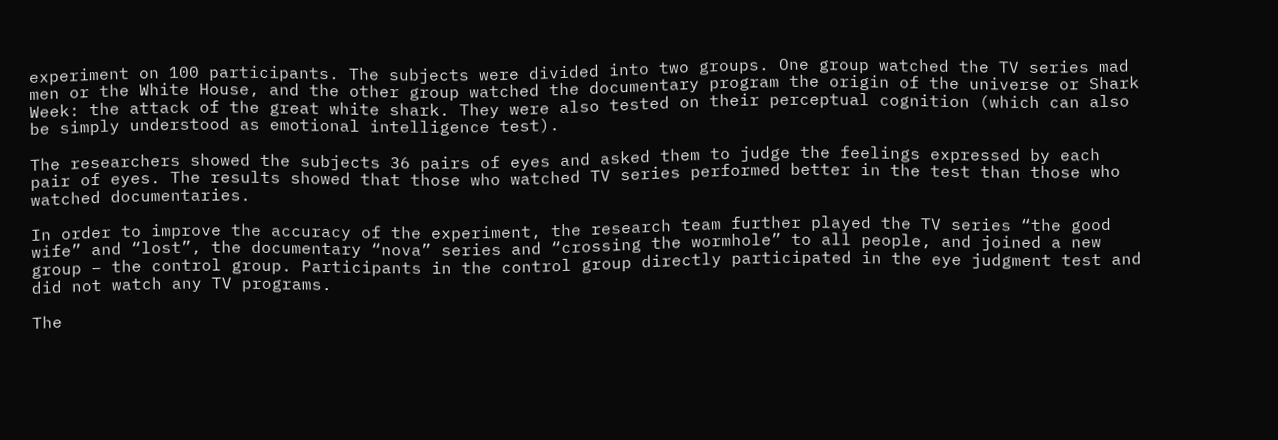experiment on 100 participants. The subjects were divided into two groups. One group watched the TV series mad men or the White House, and the other group watched the documentary program the origin of the universe or Shark Week: the attack of the great white shark. They were also tested on their perceptual cognition (which can also be simply understood as emotional intelligence test).

The researchers showed the subjects 36 pairs of eyes and asked them to judge the feelings expressed by each pair of eyes. The results showed that those who watched TV series performed better in the test than those who watched documentaries.

In order to improve the accuracy of the experiment, the research team further played the TV series “the good wife” and “lost”, the documentary “nova” series and “crossing the wormhole” to all people, and joined a new group – the control group. Participants in the control group directly participated in the eye judgment test and did not watch any TV programs.

The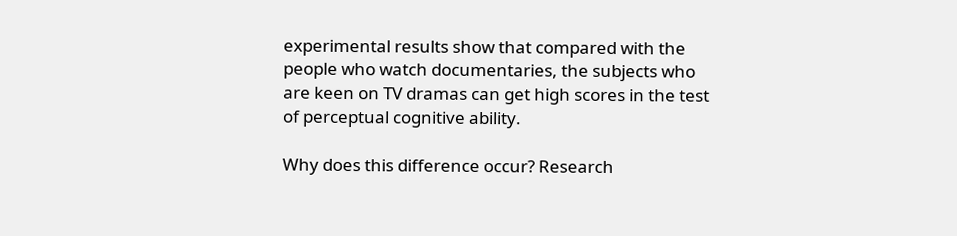experimental results show that compared with the people who watch documentaries, the subjects who are keen on TV dramas can get high scores in the test of perceptual cognitive ability.

Why does this difference occur? Research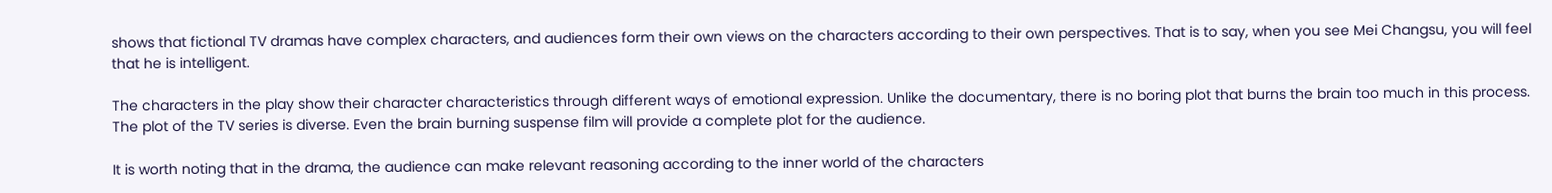shows that fictional TV dramas have complex characters, and audiences form their own views on the characters according to their own perspectives. That is to say, when you see Mei Changsu, you will feel that he is intelligent.

The characters in the play show their character characteristics through different ways of emotional expression. Unlike the documentary, there is no boring plot that burns the brain too much in this process. The plot of the TV series is diverse. Even the brain burning suspense film will provide a complete plot for the audience.

It is worth noting that in the drama, the audience can make relevant reasoning according to the inner world of the characters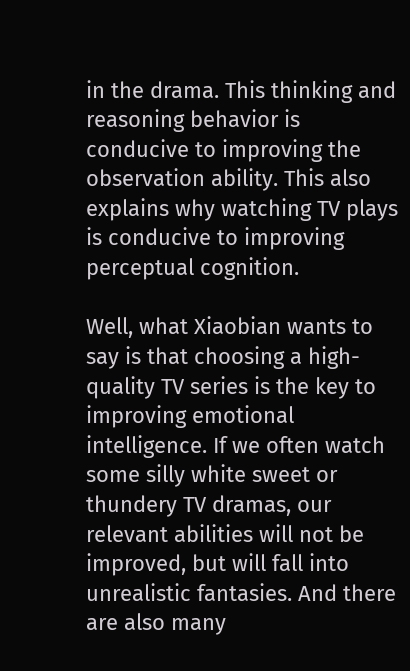in the drama. This thinking and reasoning behavior is conducive to improving the observation ability. This also explains why watching TV plays is conducive to improving perceptual cognition.

Well, what Xiaobian wants to say is that choosing a high-quality TV series is the key to improving emotional intelligence. If we often watch some silly white sweet or thundery TV dramas, our relevant abilities will not be improved, but will fall into unrealistic fantasies. And there are also many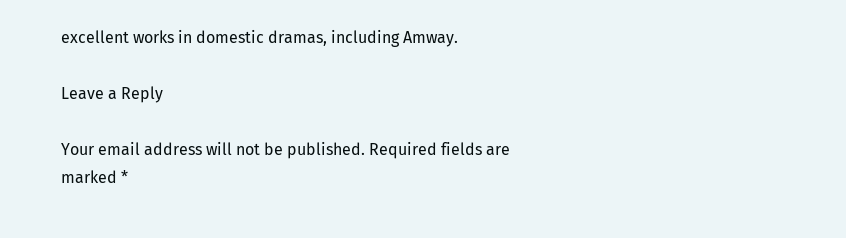excellent works in domestic dramas, including Amway.

Leave a Reply

Your email address will not be published. Required fields are marked *